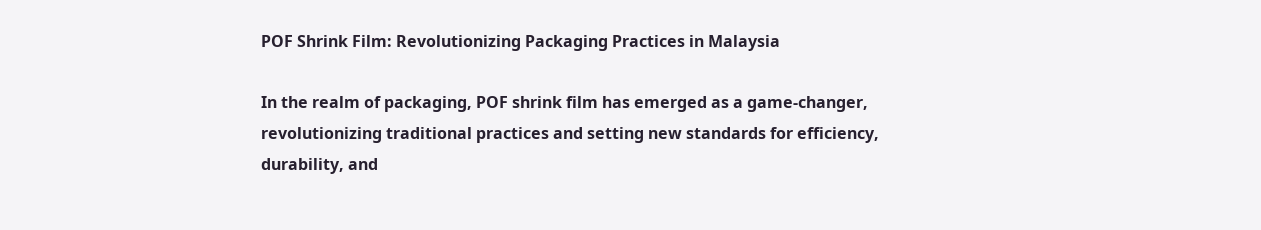POF Shrink Film: Revolutionizing Packaging Practices in Malaysia

In the realm of packaging, POF shrink film has emerged as a game-changer, revolutionizing traditional practices and setting new standards for efficiency, durability, and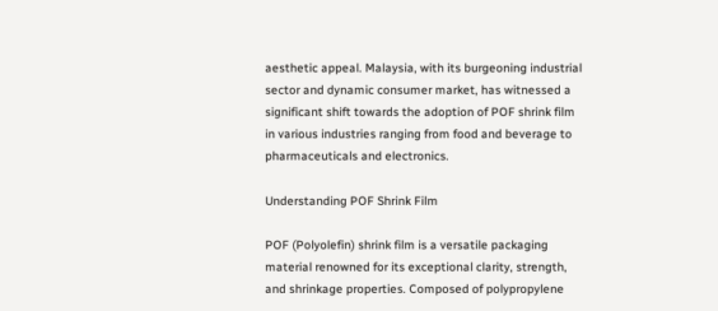aesthetic appeal. Malaysia, with its burgeoning industrial sector and dynamic consumer market, has witnessed a significant shift towards the adoption of POF shrink film in various industries ranging from food and beverage to pharmaceuticals and electronics.

Understanding POF Shrink Film

POF (Polyolefin) shrink film is a versatile packaging material renowned for its exceptional clarity, strength, and shrinkage properties. Composed of polypropylene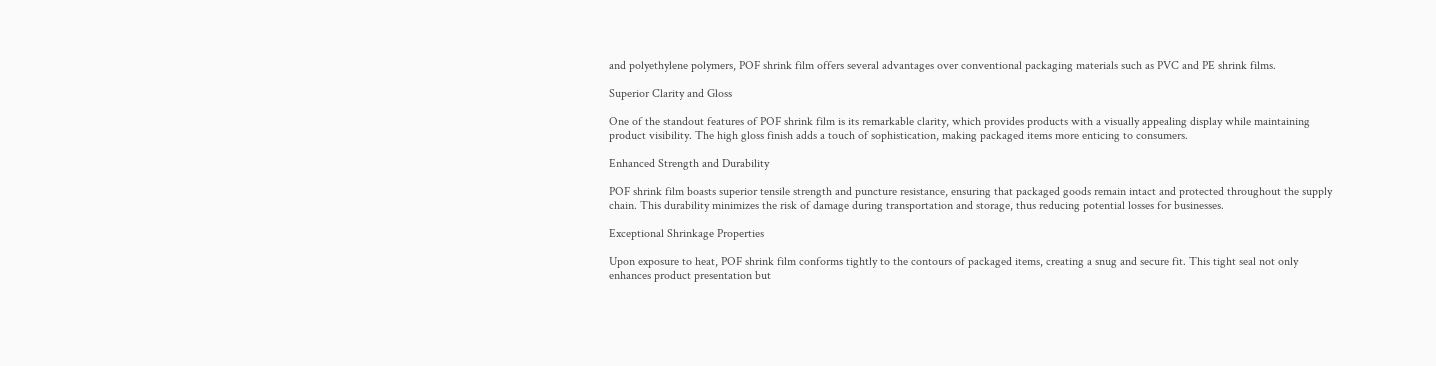and polyethylene polymers, POF shrink film offers several advantages over conventional packaging materials such as PVC and PE shrink films.

Superior Clarity and Gloss

One of the standout features of POF shrink film is its remarkable clarity, which provides products with a visually appealing display while maintaining product visibility. The high gloss finish adds a touch of sophistication, making packaged items more enticing to consumers.

Enhanced Strength and Durability

POF shrink film boasts superior tensile strength and puncture resistance, ensuring that packaged goods remain intact and protected throughout the supply chain. This durability minimizes the risk of damage during transportation and storage, thus reducing potential losses for businesses.

Exceptional Shrinkage Properties

Upon exposure to heat, POF shrink film conforms tightly to the contours of packaged items, creating a snug and secure fit. This tight seal not only enhances product presentation but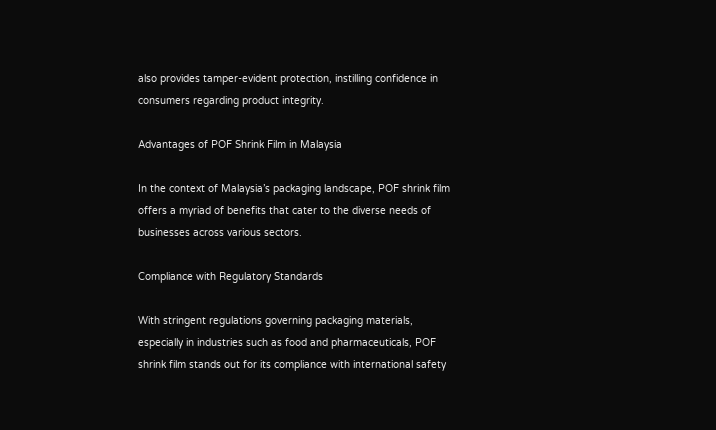also provides tamper-evident protection, instilling confidence in consumers regarding product integrity.

Advantages of POF Shrink Film in Malaysia

In the context of Malaysia’s packaging landscape, POF shrink film offers a myriad of benefits that cater to the diverse needs of businesses across various sectors.

Compliance with Regulatory Standards

With stringent regulations governing packaging materials, especially in industries such as food and pharmaceuticals, POF shrink film stands out for its compliance with international safety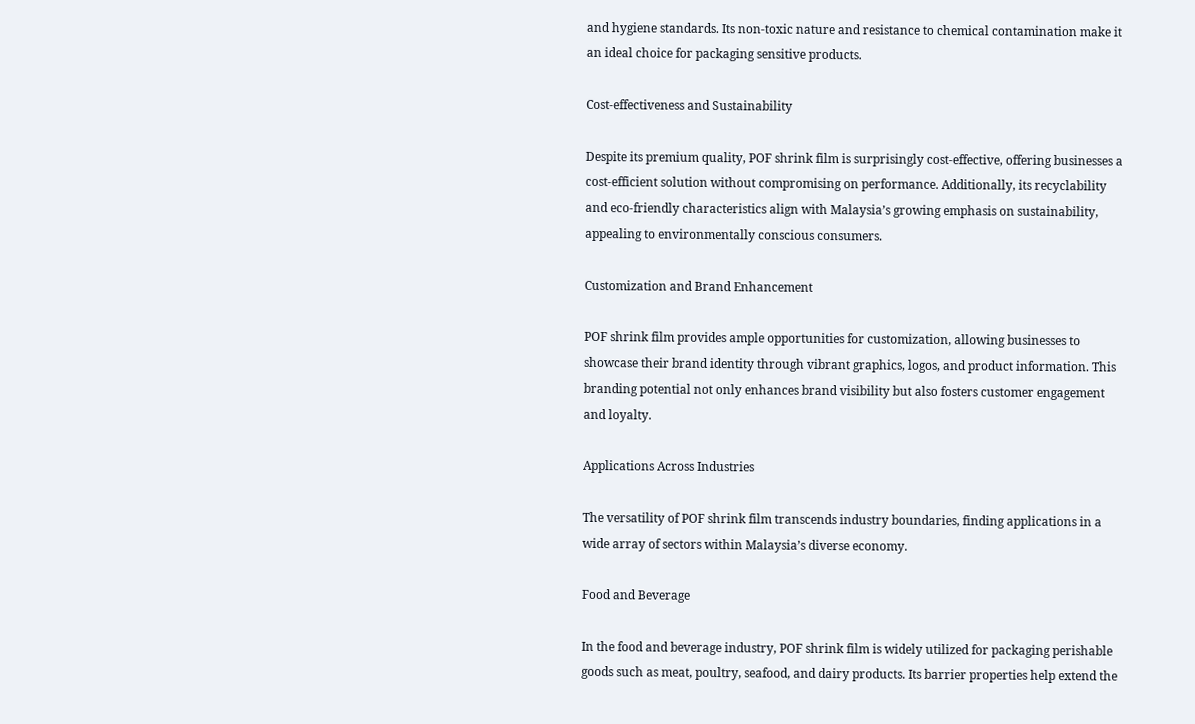and hygiene standards. Its non-toxic nature and resistance to chemical contamination make it an ideal choice for packaging sensitive products.

Cost-effectiveness and Sustainability

Despite its premium quality, POF shrink film is surprisingly cost-effective, offering businesses a cost-efficient solution without compromising on performance. Additionally, its recyclability and eco-friendly characteristics align with Malaysia’s growing emphasis on sustainability, appealing to environmentally conscious consumers.

Customization and Brand Enhancement

POF shrink film provides ample opportunities for customization, allowing businesses to showcase their brand identity through vibrant graphics, logos, and product information. This branding potential not only enhances brand visibility but also fosters customer engagement and loyalty.

Applications Across Industries

The versatility of POF shrink film transcends industry boundaries, finding applications in a wide array of sectors within Malaysia’s diverse economy.

Food and Beverage

In the food and beverage industry, POF shrink film is widely utilized for packaging perishable goods such as meat, poultry, seafood, and dairy products. Its barrier properties help extend the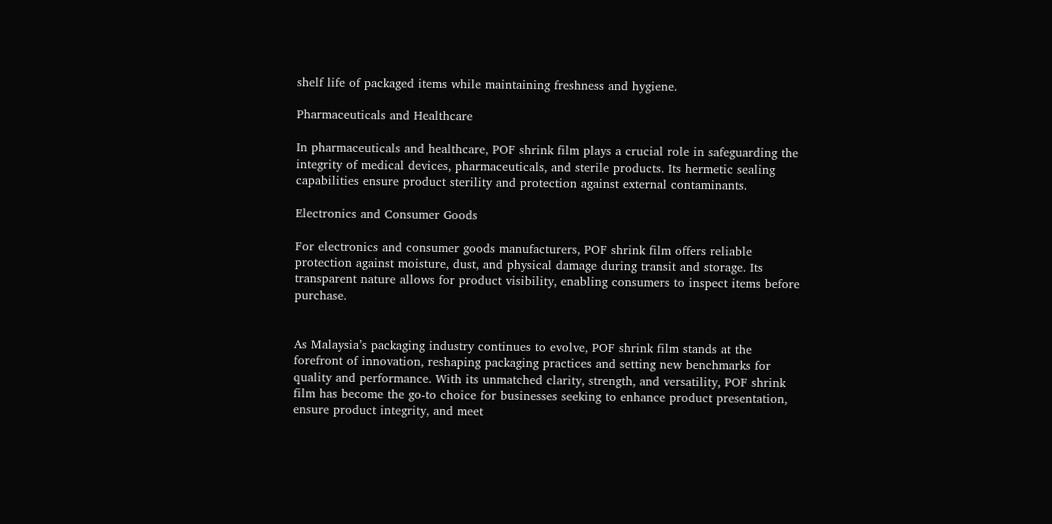shelf life of packaged items while maintaining freshness and hygiene.

Pharmaceuticals and Healthcare

In pharmaceuticals and healthcare, POF shrink film plays a crucial role in safeguarding the integrity of medical devices, pharmaceuticals, and sterile products. Its hermetic sealing capabilities ensure product sterility and protection against external contaminants.

Electronics and Consumer Goods

For electronics and consumer goods manufacturers, POF shrink film offers reliable protection against moisture, dust, and physical damage during transit and storage. Its transparent nature allows for product visibility, enabling consumers to inspect items before purchase.


As Malaysia’s packaging industry continues to evolve, POF shrink film stands at the forefront of innovation, reshaping packaging practices and setting new benchmarks for quality and performance. With its unmatched clarity, strength, and versatility, POF shrink film has become the go-to choice for businesses seeking to enhance product presentation, ensure product integrity, and meet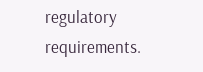regulatory requirements.